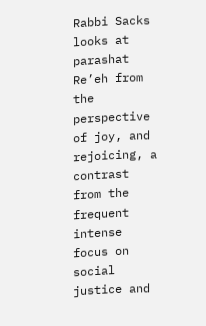Rabbi Sacks looks at parashat Re’eh from the perspective of joy, and rejoicing, a contrast from the frequent intense focus on social justice and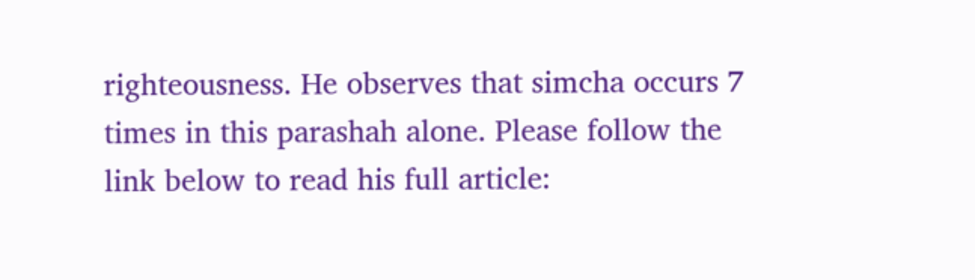righteousness. He observes that simcha occurs 7 times in this parashah alone. Please follow the link below to read his full article: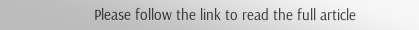Please follow the link to read the full article